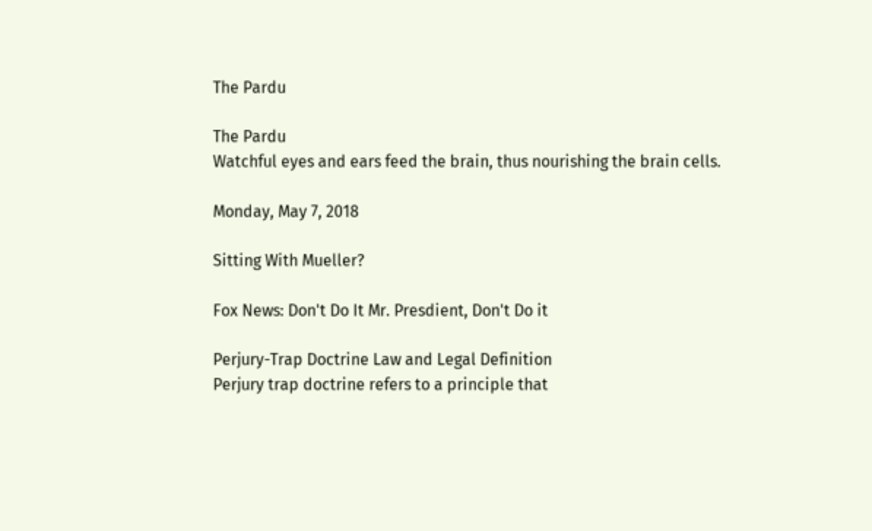The Pardu

The Pardu
Watchful eyes and ears feed the brain, thus nourishing the brain cells.

Monday, May 7, 2018

Sitting With Mueller?

Fox News: Don't Do It Mr. Presdient, Don't Do it

Perjury-Trap Doctrine Law and Legal Definition
Perjury trap doctrine refers to a principle that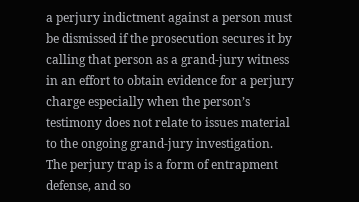a perjury indictment against a person must be dismissed if the prosecution secures it by calling that person as a grand-jury witness in an effort to obtain evidence for a perjury charge especially when the person’s testimony does not relate to issues material to the ongoing grand-jury investigation. The perjury trap is a form of entrapment defense, and so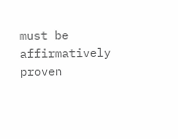must be affirmatively proven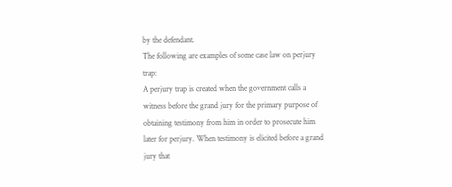by the defendant.
The following are examples of some case law on perjury trap:
A perjury trap is created when the government calls a witness before the grand jury for the primary purpose of obtaining testimony from him in order to prosecute him later for perjury. When testimony is elicited before a grand jury that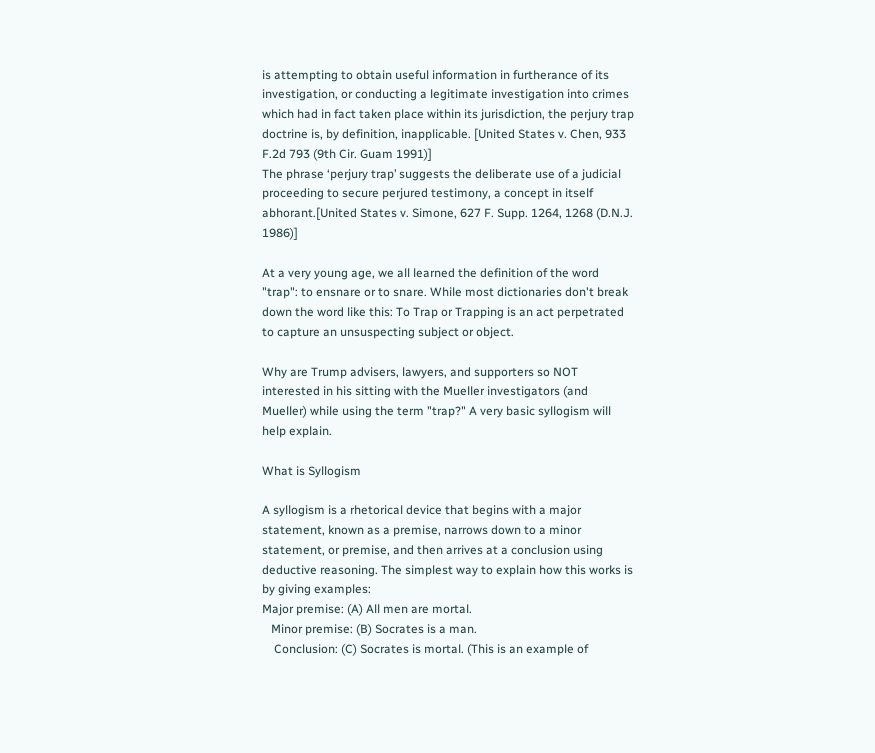is attempting to obtain useful information in furtherance of its investigation, or conducting a legitimate investigation into crimes which had in fact taken place within its jurisdiction, the perjury trap doctrine is, by definition, inapplicable. [United States v. Chen, 933 F.2d 793 (9th Cir. Guam 1991)]
The phrase ‘perjury trap’ suggests the deliberate use of a judicial proceeding to secure perjured testimony, a concept in itself abhorant.[United States v. Simone, 627 F. Supp. 1264, 1268 (D.N.J. 1986)]

At a very young age, we all learned the definition of the word "trap": to ensnare or to snare. While most dictionaries don't break down the word like this: To Trap or Trapping is an act perpetrated to capture an unsuspecting subject or object.

Why are Trump advisers, lawyers, and supporters so NOT interested in his sitting with the Mueller investigators (and Mueller) while using the term "trap?" A very basic syllogism will help explain.

What is Syllogism

A syllogism is a rhetorical device that begins with a major statement, known as a premise, narrows down to a minor statement, or premise, and then arrives at a conclusion using deductive reasoning. The simplest way to explain how this works is by giving examples:
Major premise: (A) All men are mortal.
   Minor premise: (B) Socrates is a man.
    Conclusion: (C) Socrates is mortal. (This is an example of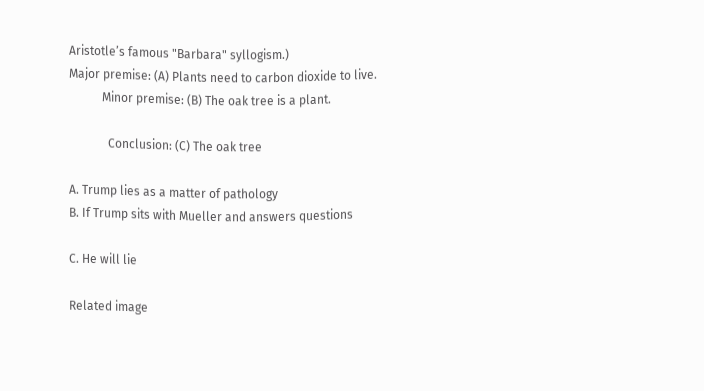Aristotle’s famous "Barbara" syllogism.)
Major premise: (A) Plants need to carbon dioxide to live.
           Minor premise: (B) The oak tree is a plant.

             Conclusion: (C) The oak tree

A. Trump lies as a matter of pathology
B. If Trump sits with Mueller and answers questions

C. He will lie

Related image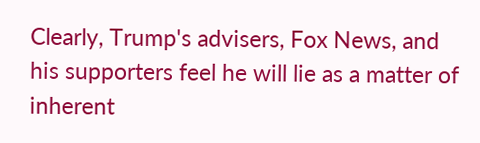Clearly, Trump's advisers, Fox News, and his supporters feel he will lie as a matter of inherent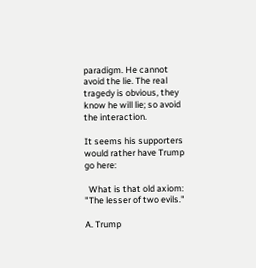paradigm. He cannot avoid the lie. The real tragedy is obvious, they know he will lie; so avoid the interaction.

It seems his supporters would rather have Trump go here:

  What is that old axiom: "The lesser of two evils."

A. Trump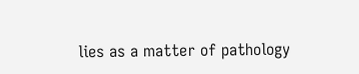lies as a matter of pathology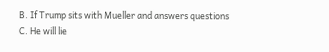B. If Trump sits with Mueller and answers questions
C. He will lie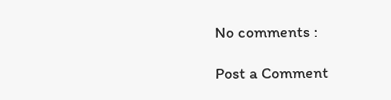No comments :

Post a Comment